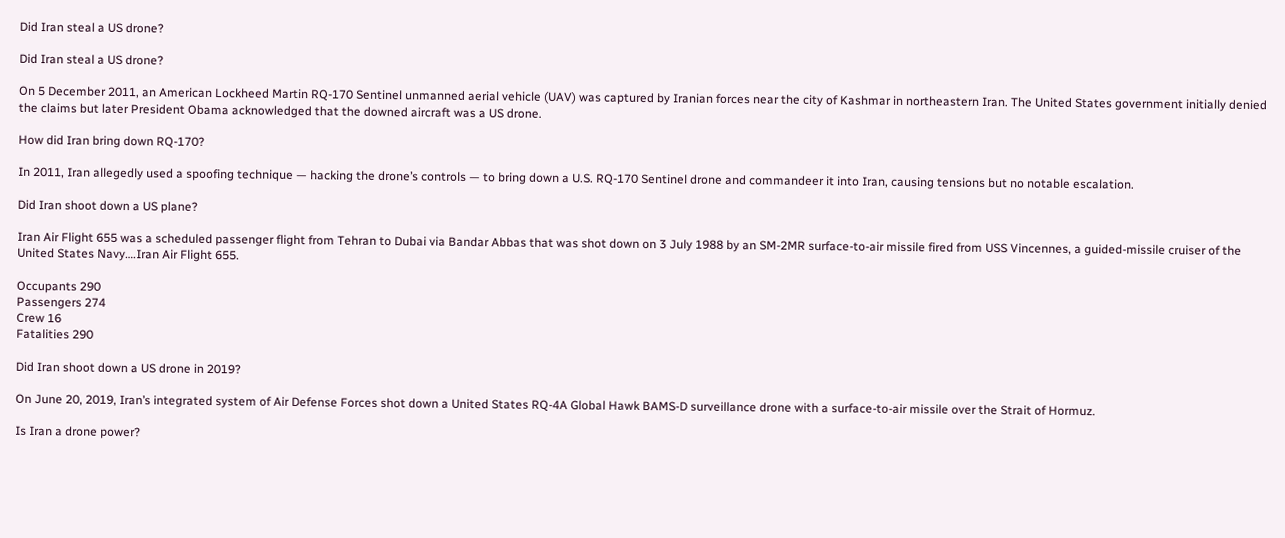Did Iran steal a US drone?

Did Iran steal a US drone?

On 5 December 2011, an American Lockheed Martin RQ-170 Sentinel unmanned aerial vehicle (UAV) was captured by Iranian forces near the city of Kashmar in northeastern Iran. The United States government initially denied the claims but later President Obama acknowledged that the downed aircraft was a US drone.

How did Iran bring down RQ-170?

In 2011, Iran allegedly used a spoofing technique — hacking the drone’s controls — to bring down a U.S. RQ-170 Sentinel drone and commandeer it into Iran, causing tensions but no notable escalation.

Did Iran shoot down a US plane?

Iran Air Flight 655 was a scheduled passenger flight from Tehran to Dubai via Bandar Abbas that was shot down on 3 July 1988 by an SM-2MR surface-to-air missile fired from USS Vincennes, a guided-missile cruiser of the United States Navy….Iran Air Flight 655.

Occupants 290
Passengers 274
Crew 16
Fatalities 290

Did Iran shoot down a US drone in 2019?

On June 20, 2019, Iran’s integrated system of Air Defense Forces shot down a United States RQ-4A Global Hawk BAMS-D surveillance drone with a surface-to-air missile over the Strait of Hormuz.

Is Iran a drone power?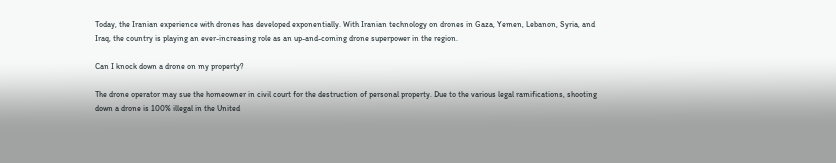Today, the Iranian experience with drones has developed exponentially. With Iranian technology on drones in Gaza, Yemen, Lebanon, Syria, and Iraq, the country is playing an ever-increasing role as an up-and-coming drone superpower in the region.

Can I knock down a drone on my property?

The drone operator may sue the homeowner in civil court for the destruction of personal property. Due to the various legal ramifications, shooting down a drone is 100% illegal in the United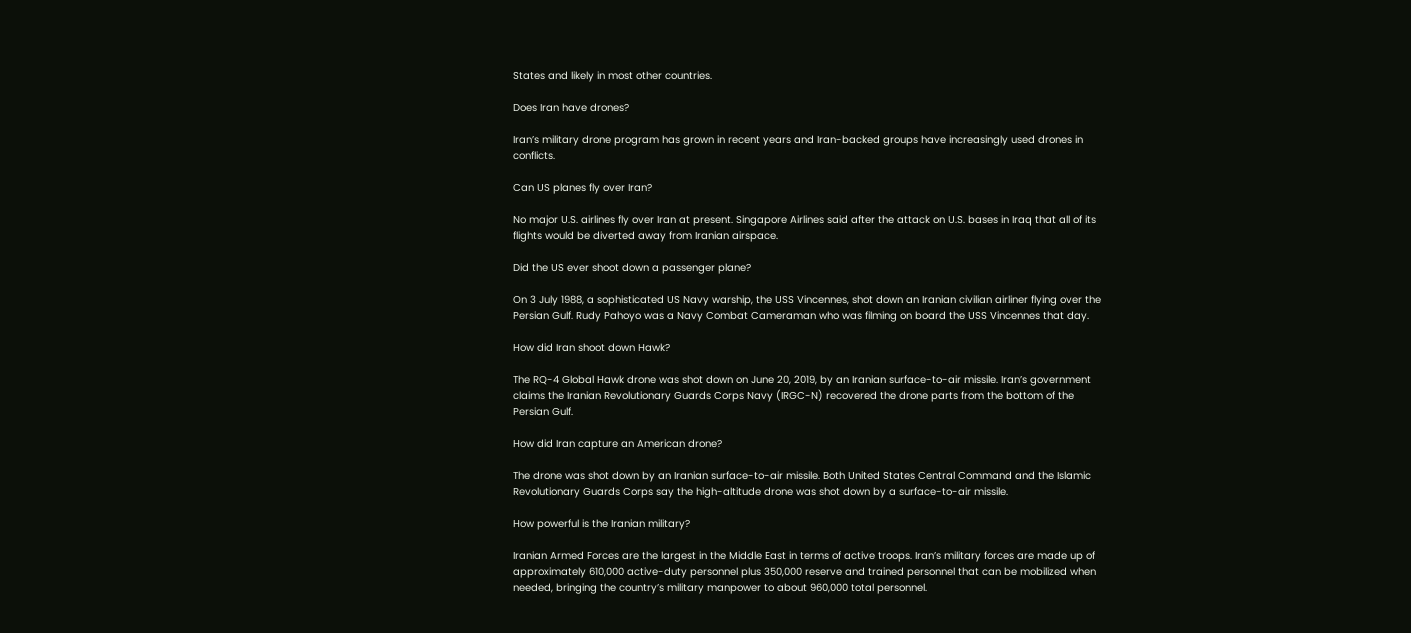States and likely in most other countries.

Does Iran have drones?

Iran’s military drone program has grown in recent years and Iran-backed groups have increasingly used drones in conflicts.

Can US planes fly over Iran?

No major U.S. airlines fly over Iran at present. Singapore Airlines said after the attack on U.S. bases in Iraq that all of its flights would be diverted away from Iranian airspace.

Did the US ever shoot down a passenger plane?

On 3 July 1988, a sophisticated US Navy warship, the USS Vincennes, shot down an Iranian civilian airliner flying over the Persian Gulf. Rudy Pahoyo was a Navy Combat Cameraman who was filming on board the USS Vincennes that day.

How did Iran shoot down Hawk?

The RQ-4 Global Hawk drone was shot down on June 20, 2019, by an Iranian surface-to-air missile. Iran’s government claims the Iranian Revolutionary Guards Corps Navy (IRGC-N) recovered the drone parts from the bottom of the Persian Gulf.

How did Iran capture an American drone?

The drone was shot down by an Iranian surface-to-air missile. Both United States Central Command and the Islamic Revolutionary Guards Corps say the high-altitude drone was shot down by a surface-to-air missile.

How powerful is the Iranian military?

Iranian Armed Forces are the largest in the Middle East in terms of active troops. Iran’s military forces are made up of approximately 610,000 active-duty personnel plus 350,000 reserve and trained personnel that can be mobilized when needed, bringing the country’s military manpower to about 960,000 total personnel.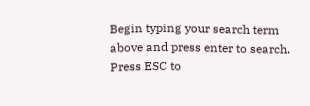Begin typing your search term above and press enter to search. Press ESC to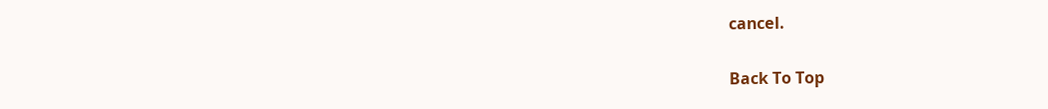cancel.

Back To Top